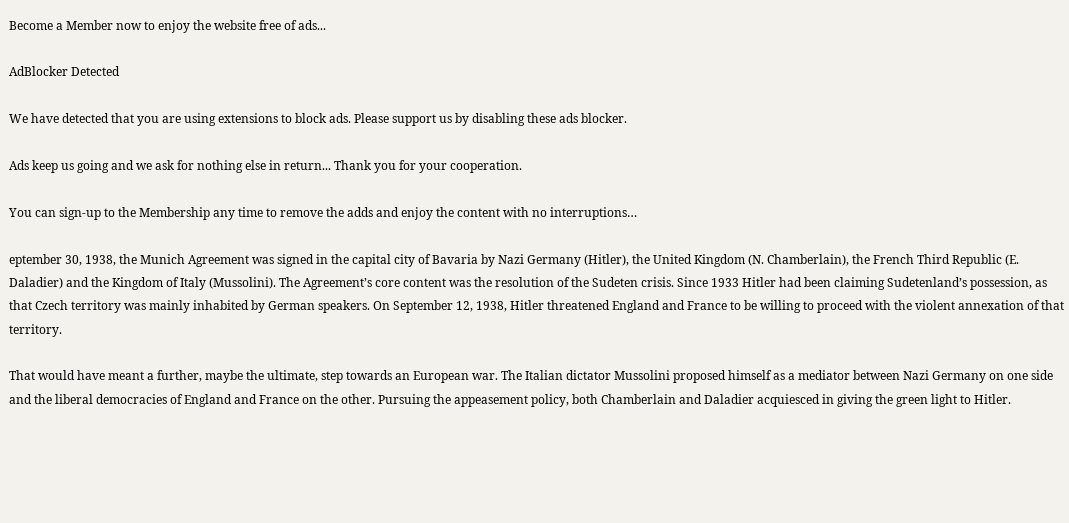Become a Member now to enjoy the website free of ads...

AdBlocker Detected

We have detected that you are using extensions to block ads. Please support us by disabling these ads blocker.

Ads keep us going and we ask for nothing else in return... Thank you for your cooperation.

You can sign-up to the Membership any time to remove the adds and enjoy the content with no interruptions…

eptember 30, 1938, the Munich Agreement was signed in the capital city of Bavaria by Nazi Germany (Hitler), the United Kingdom (N. Chamberlain), the French Third Republic (E. Daladier) and the Kingdom of Italy (Mussolini). The Agreement’s core content was the resolution of the Sudeten crisis. Since 1933 Hitler had been claiming Sudetenland’s possession, as that Czech territory was mainly inhabited by German speakers. On September 12, 1938, Hitler threatened England and France to be willing to proceed with the violent annexation of that territory.

That would have meant a further, maybe the ultimate, step towards an European war. The Italian dictator Mussolini proposed himself as a mediator between Nazi Germany on one side and the liberal democracies of England and France on the other. Pursuing the appeasement policy, both Chamberlain and Daladier acquiesced in giving the green light to Hitler.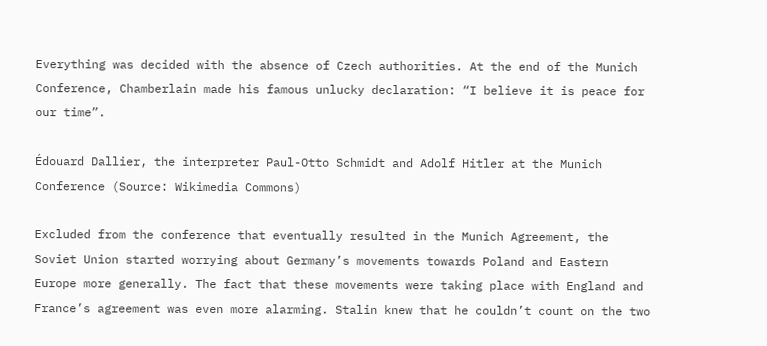Everything was decided with the absence of Czech authorities. At the end of the Munich Conference, Chamberlain made his famous unlucky declaration: “I believe it is peace for our time”.

Édouard Dallier, the interpreter Paul-Otto Schmidt and Adolf Hitler at the Munich Conference (Source: Wikimedia Commons)

Excluded from the conference that eventually resulted in the Munich Agreement, the Soviet Union started worrying about Germany’s movements towards Poland and Eastern Europe more generally. The fact that these movements were taking place with England and France’s agreement was even more alarming. Stalin knew that he couldn’t count on the two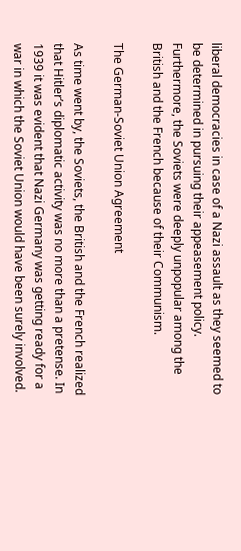liberal democracies in case of a Nazi assault as they seemed to be determined in pursuing their appeasement policy. Furthermore, the Soviets were deeply unpopular among the British and the French because of their Communism.

The German-Soviet Union Agreement

As time went by, the Soviets, the British and the French realized that Hitler’s diplomatic activity was no more than a pretense. In 1939 it was evident that Nazi Germany was getting ready for a war in which the Soviet Union would have been surely involved.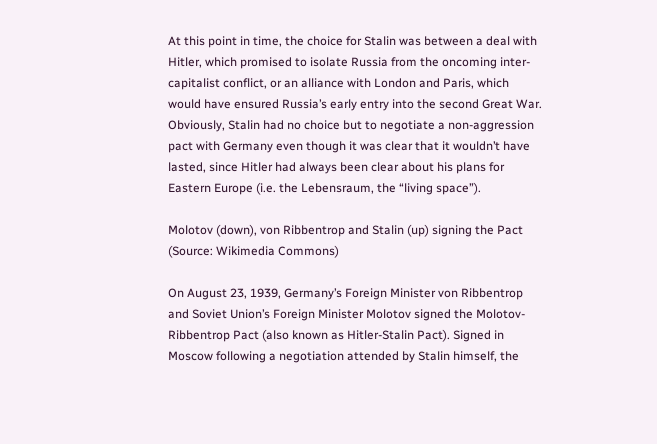At this point in time, the choice for Stalin was between a deal with Hitler, which promised to isolate Russia from the oncoming inter-capitalist conflict, or an alliance with London and Paris, which would have ensured Russia’s early entry into the second Great War. Obviously, Stalin had no choice but to negotiate a non-aggression pact with Germany even though it was clear that it wouldn’t have lasted, since Hitler had always been clear about his plans for Eastern Europe (i.e. the Lebensraum, the “living space”).

Molotov (down), von Ribbentrop and Stalin (up) signing the Pact (Source: Wikimedia Commons)

On August 23, 1939, Germany’s Foreign Minister von Ribbentrop and Soviet Union’s Foreign Minister Molotov signed the Molotov-Ribbentrop Pact (also known as Hitler-Stalin Pact). Signed in Moscow following a negotiation attended by Stalin himself, the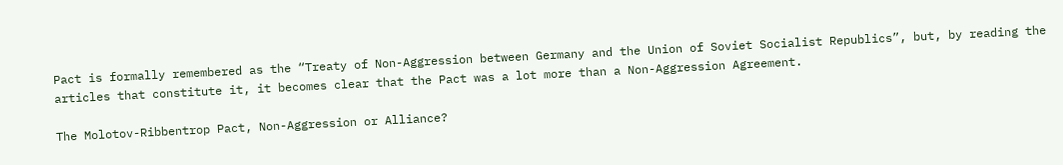Pact is formally remembered as the “Treaty of Non-Aggression between Germany and the Union of Soviet Socialist Republics”, but, by reading the articles that constitute it, it becomes clear that the Pact was a lot more than a Non-Aggression Agreement.

The Molotov-Ribbentrop Pact, Non-Aggression or Alliance?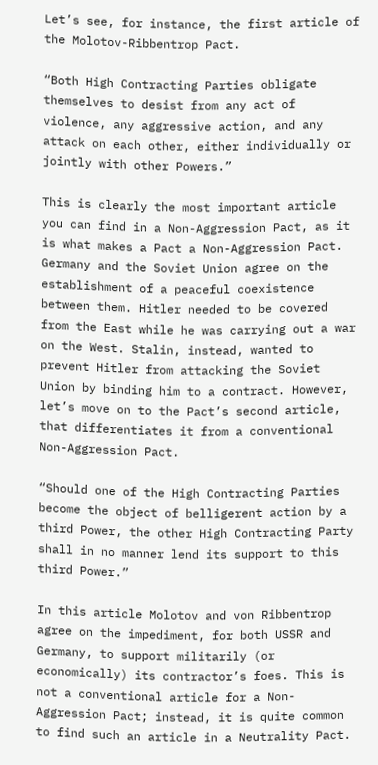Let’s see, for instance, the first article of the Molotov-Ribbentrop Pact.

“Both High Contracting Parties obligate themselves to desist from any act of violence, any aggressive action, and any attack on each other, either individually or jointly with other Powers.”

This is clearly the most important article you can find in a Non-Aggression Pact, as it is what makes a Pact a Non-Aggression Pact. Germany and the Soviet Union agree on the establishment of a peaceful coexistence between them. Hitler needed to be covered from the East while he was carrying out a war on the West. Stalin, instead, wanted to prevent Hitler from attacking the Soviet Union by binding him to a contract. However, let’s move on to the Pact’s second article, that differentiates it from a conventional Non-Aggression Pact.

“Should one of the High Contracting Parties become the object of belligerent action by a third Power, the other High Contracting Party shall in no manner lend its support to this third Power.”

In this article Molotov and von Ribbentrop agree on the impediment, for both USSR and Germany, to support militarily (or economically) its contractor’s foes. This is not a conventional article for a Non-Aggression Pact; instead, it is quite common to find such an article in a Neutrality Pact.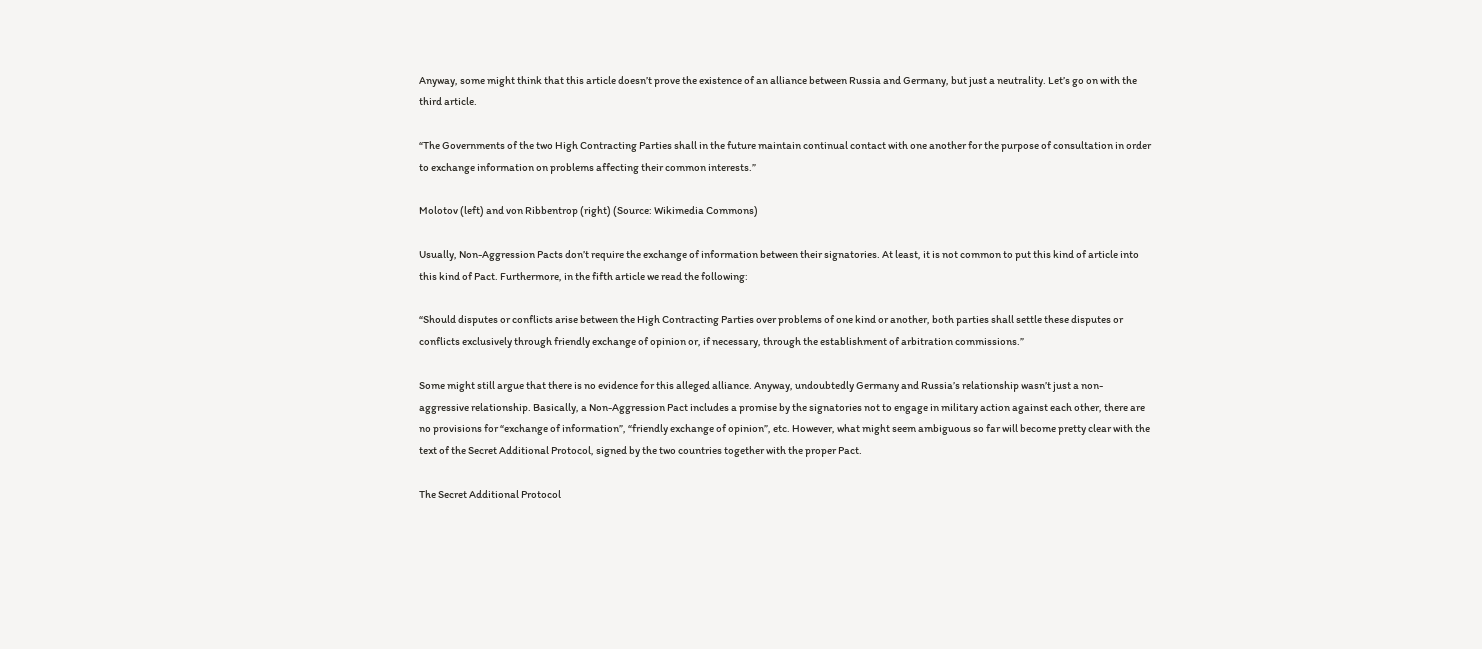Anyway, some might think that this article doesn’t prove the existence of an alliance between Russia and Germany, but just a neutrality. Let’s go on with the third article.

“The Governments of the two High Contracting Parties shall in the future maintain continual contact with one another for the purpose of consultation in order to exchange information on problems affecting their common interests.”

Molotov (left) and von Ribbentrop (right) (Source: Wikimedia Commons)

Usually, Non-Aggression Pacts don’t require the exchange of information between their signatories. At least, it is not common to put this kind of article into this kind of Pact. Furthermore, in the fifth article we read the following:

“Should disputes or conflicts arise between the High Contracting Parties over problems of one kind or another, both parties shall settle these disputes or conflicts exclusively through friendly exchange of opinion or, if necessary, through the establishment of arbitration commissions.”

Some might still argue that there is no evidence for this alleged alliance. Anyway, undoubtedly Germany and Russia’s relationship wasn’t just a non-aggressive relationship. Basically, a Non-Aggression Pact includes a promise by the signatories not to engage in military action against each other, there are no provisions for “exchange of information”, “friendly exchange of opinion”, etc. However, what might seem ambiguous so far will become pretty clear with the text of the Secret Additional Protocol, signed by the two countries together with the proper Pact.

The Secret Additional Protocol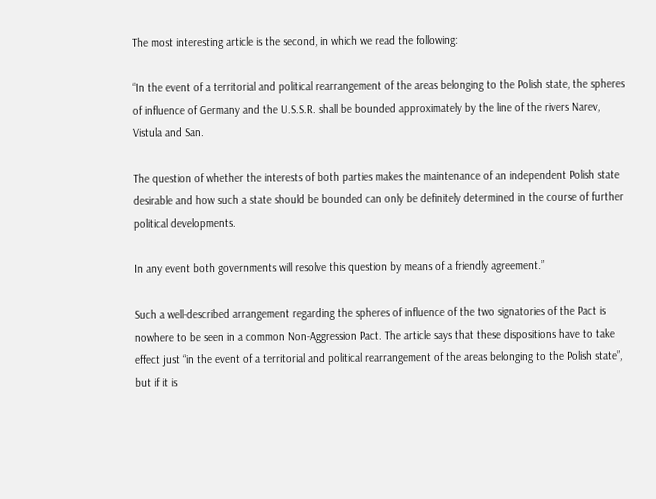The most interesting article is the second, in which we read the following:

“In the event of a territorial and political rearrangement of the areas belonging to the Polish state, the spheres of influence of Germany and the U.S.S.R. shall be bounded approximately by the line of the rivers Narev, Vistula and San.

The question of whether the interests of both parties makes the maintenance of an independent Polish state desirable and how such a state should be bounded can only be definitely determined in the course of further political developments.

In any event both governments will resolve this question by means of a friendly agreement.”

Such a well-described arrangement regarding the spheres of influence of the two signatories of the Pact is nowhere to be seen in a common Non-Aggression Pact. The article says that these dispositions have to take effect just “in the event of a territorial and political rearrangement of the areas belonging to the Polish state”, but if it is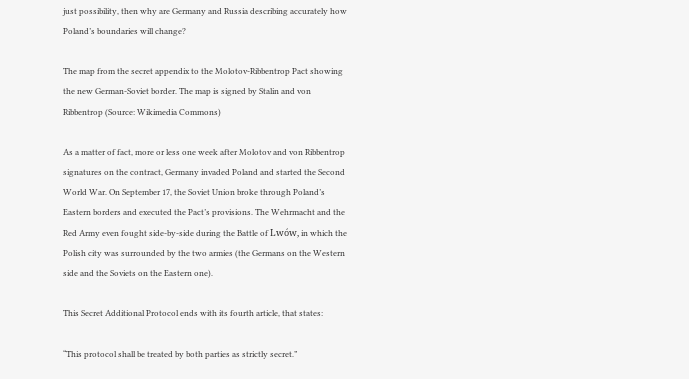just possibility, then why are Germany and Russia describing accurately how Poland’s boundaries will change?

The map from the secret appendix to the Molotov-Ribbentrop Pact showing the new German-Soviet border. The map is signed by Stalin and von Ribbentrop (Source: Wikimedia Commons)

As a matter of fact, more or less one week after Molotov and von Ribbentrop signatures on the contract, Germany invaded Poland and started the Second World War. On September 17, the Soviet Union broke through Poland’s Eastern borders and executed the Pact’s provisions. The Wehrmacht and the Red Army even fought side-by-side during the Battle of Lwów, in which the Polish city was surrounded by the two armies (the Germans on the Western side and the Soviets on the Eastern one).

This Secret Additional Protocol ends with its fourth article, that states:

“This protocol shall be treated by both parties as strictly secret.”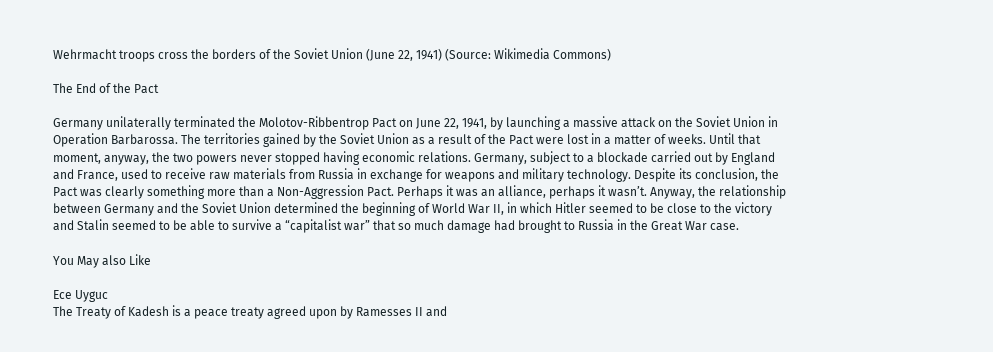Wehrmacht troops cross the borders of the Soviet Union (June 22, 1941) (Source: Wikimedia Commons)

The End of the Pact

Germany unilaterally terminated the Molotov-Ribbentrop Pact on June 22, 1941, by launching a massive attack on the Soviet Union in Operation Barbarossa. The territories gained by the Soviet Union as a result of the Pact were lost in a matter of weeks. Until that moment, anyway, the two powers never stopped having economic relations. Germany, subject to a blockade carried out by England and France, used to receive raw materials from Russia in exchange for weapons and military technology. Despite its conclusion, the Pact was clearly something more than a Non-Aggression Pact. Perhaps it was an alliance, perhaps it wasn’t. Anyway, the relationship between Germany and the Soviet Union determined the beginning of World War II, in which Hitler seemed to be close to the victory and Stalin seemed to be able to survive a “capitalist war” that so much damage had brought to Russia in the Great War case.

You May also Like

Ece Uyguc
The Treaty of Kadesh is a peace treaty agreed upon by Ramesses II and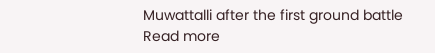Muwattalli after the first ground battle Read more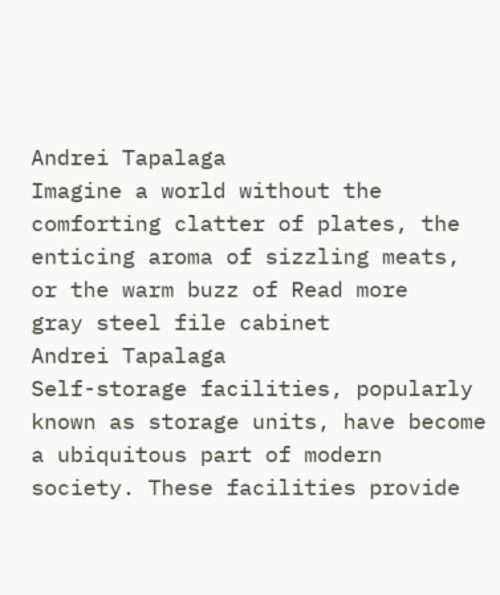Andrei Tapalaga
Imagine a world without the comforting clatter of plates, the enticing aroma of sizzling meats, or the warm buzz of Read more
gray steel file cabinet
Andrei Tapalaga
Self-storage facilities, popularly known as storage units, have become a ubiquitous part of modern society. These facilities provide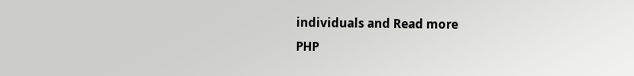individuals and Read more
PHP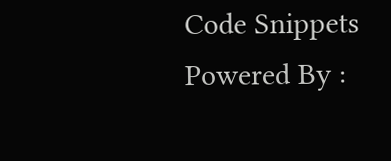Code Snippets Powered By :